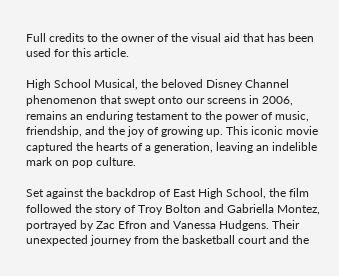Full credits to the owner of the visual aid that has been used for this article.

High School Musical, the beloved Disney Channel phenomenon that swept onto our screens in 2006, remains an enduring testament to the power of music, friendship, and the joy of growing up. This iconic movie captured the hearts of a generation, leaving an indelible mark on pop culture.

Set against the backdrop of East High School, the film followed the story of Troy Bolton and Gabriella Montez, portrayed by Zac Efron and Vanessa Hudgens. Their unexpected journey from the basketball court and the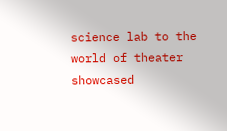science lab to the world of theater showcased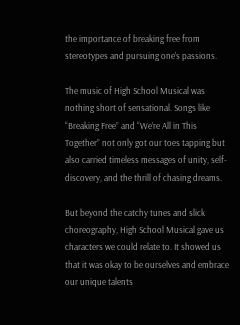the importance of breaking free from stereotypes and pursuing one’s passions.

The music of High School Musical was nothing short of sensational. Songs like “Breaking Free” and “We’re All in This Together” not only got our toes tapping but also carried timeless messages of unity, self-discovery, and the thrill of chasing dreams.

But beyond the catchy tunes and slick choreography, High School Musical gave us characters we could relate to. It showed us that it was okay to be ourselves and embrace our unique talents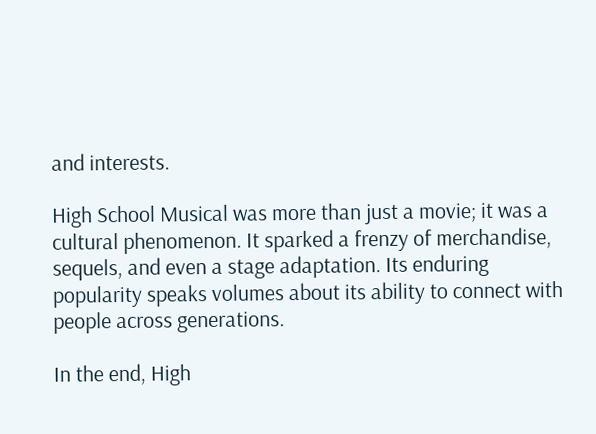and interests.

High School Musical was more than just a movie; it was a cultural phenomenon. It sparked a frenzy of merchandise, sequels, and even a stage adaptation. Its enduring popularity speaks volumes about its ability to connect with people across generations.

In the end, High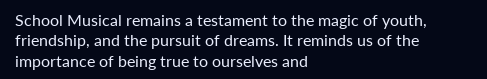School Musical remains a testament to the magic of youth, friendship, and the pursuit of dreams. It reminds us of the importance of being true to ourselves and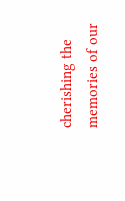cherishing the memories of our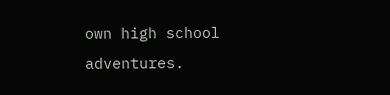own high school adventures.